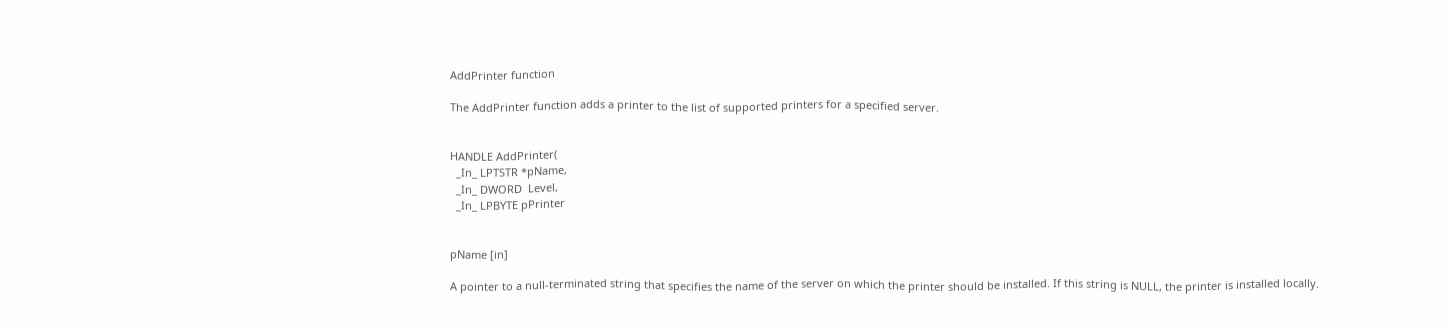AddPrinter function

The AddPrinter function adds a printer to the list of supported printers for a specified server.


HANDLE AddPrinter(
  _In_ LPTSTR *pName,
  _In_ DWORD  Level,
  _In_ LPBYTE pPrinter


pName [in]

A pointer to a null-terminated string that specifies the name of the server on which the printer should be installed. If this string is NULL, the printer is installed locally.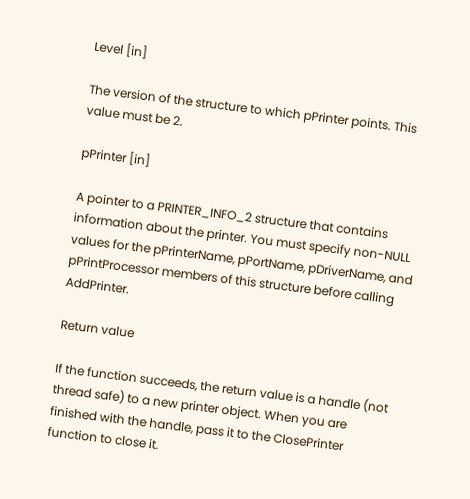Level [in]

The version of the structure to which pPrinter points. This value must be 2.

pPrinter [in]

A pointer to a PRINTER_INFO_2 structure that contains information about the printer. You must specify non-NULL values for the pPrinterName, pPortName, pDriverName, and pPrintProcessor members of this structure before calling AddPrinter.

Return value

If the function succeeds, the return value is a handle (not thread safe) to a new printer object. When you are finished with the handle, pass it to the ClosePrinter function to close it.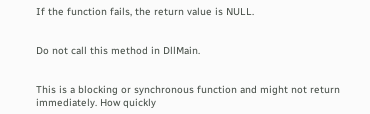If the function fails, the return value is NULL.


Do not call this method in DllMain.


This is a blocking or synchronous function and might not return immediately. How quickly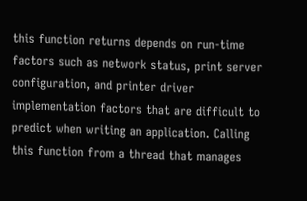this function returns depends on run-time factors such as network status, print server configuration, and printer driver implementation factors that are difficult to predict when writing an application. Calling this function from a thread that manages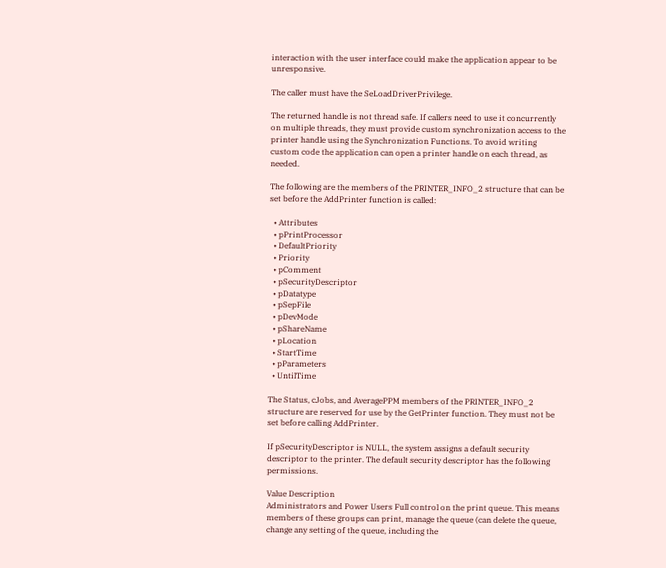interaction with the user interface could make the application appear to be unresponsive.

The caller must have the SeLoadDriverPrivilege.

The returned handle is not thread safe. If callers need to use it concurrently on multiple threads, they must provide custom synchronization access to the printer handle using the Synchronization Functions. To avoid writing custom code the application can open a printer handle on each thread, as needed.

The following are the members of the PRINTER_INFO_2 structure that can be set before the AddPrinter function is called:

  • Attributes
  • pPrintProcessor
  • DefaultPriority
  • Priority
  • pComment
  • pSecurityDescriptor
  • pDatatype
  • pSepFile
  • pDevMode
  • pShareName
  • pLocation
  • StartTime
  • pParameters
  • UntilTime

The Status, cJobs, and AveragePPM members of the PRINTER_INFO_2 structure are reserved for use by the GetPrinter function. They must not be set before calling AddPrinter.

If pSecurityDescriptor is NULL, the system assigns a default security descriptor to the printer. The default security descriptor has the following permissions.

Value Description
Administrators and Power Users Full control on the print queue. This means members of these groups can print, manage the queue (can delete the queue, change any setting of the queue, including the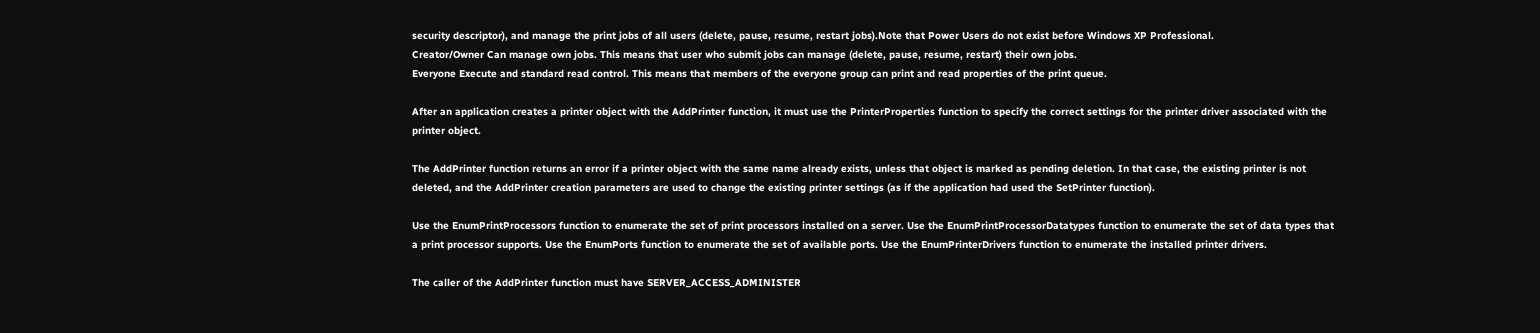security descriptor), and manage the print jobs of all users (delete, pause, resume, restart jobs).Note that Power Users do not exist before Windows XP Professional.
Creator/Owner Can manage own jobs. This means that user who submit jobs can manage (delete, pause, resume, restart) their own jobs.
Everyone Execute and standard read control. This means that members of the everyone group can print and read properties of the print queue.

After an application creates a printer object with the AddPrinter function, it must use the PrinterProperties function to specify the correct settings for the printer driver associated with the printer object.

The AddPrinter function returns an error if a printer object with the same name already exists, unless that object is marked as pending deletion. In that case, the existing printer is not deleted, and the AddPrinter creation parameters are used to change the existing printer settings (as if the application had used the SetPrinter function).

Use the EnumPrintProcessors function to enumerate the set of print processors installed on a server. Use the EnumPrintProcessorDatatypes function to enumerate the set of data types that a print processor supports. Use the EnumPorts function to enumerate the set of available ports. Use the EnumPrinterDrivers function to enumerate the installed printer drivers.

The caller of the AddPrinter function must have SERVER_ACCESS_ADMINISTER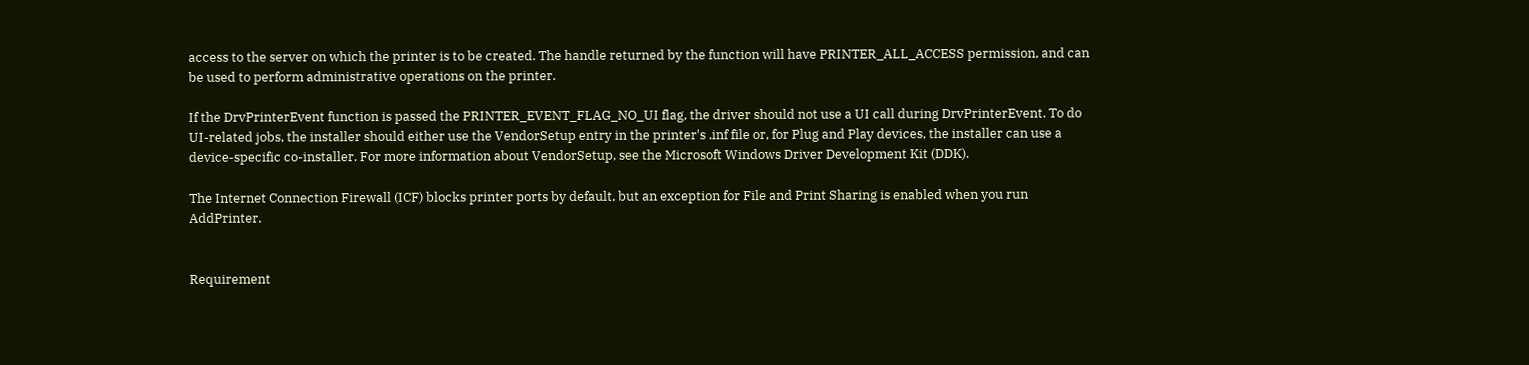access to the server on which the printer is to be created. The handle returned by the function will have PRINTER_ALL_ACCESS permission, and can be used to perform administrative operations on the printer.

If the DrvPrinterEvent function is passed the PRINTER_EVENT_FLAG_NO_UI flag, the driver should not use a UI call during DrvPrinterEvent. To do UI-related jobs, the installer should either use the VendorSetup entry in the printer's .inf file or, for Plug and Play devices, the installer can use a device-specific co-installer. For more information about VendorSetup, see the Microsoft Windows Driver Development Kit (DDK).

The Internet Connection Firewall (ICF) blocks printer ports by default, but an exception for File and Print Sharing is enabled when you run AddPrinter.


Requirement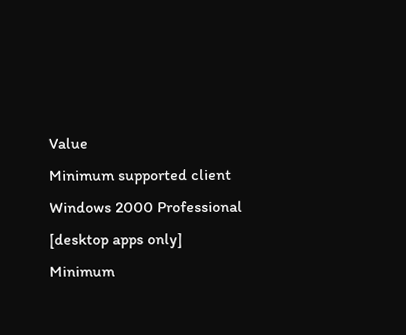Value
Minimum supported client
Windows 2000 Professional [desktop apps only]
Minimum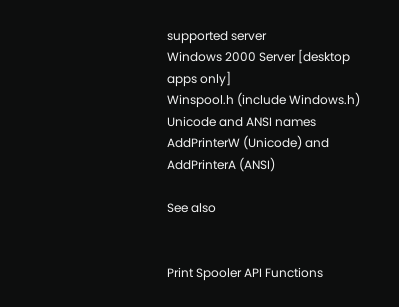supported server
Windows 2000 Server [desktop apps only]
Winspool.h (include Windows.h)
Unicode and ANSI names
AddPrinterW (Unicode) and AddPrinterA (ANSI)

See also


Print Spooler API Functions